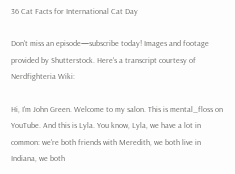36 Cat Facts for International Cat Day

Don't miss an episode—subscribe today! Images and footage provided by Shutterstock. Here's a transcript courtesy of Nerdfighteria Wiki:

Hi, I'm John Green. Welcome to my salon. This is mental_floss on YouTube. And this is Lyla. You know, Lyla, we have a lot in common: we're both friends with Meredith, we both live in Indiana, we both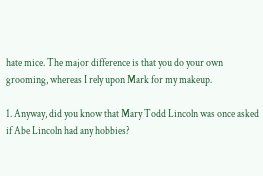hate mice. The major difference is that you do your own grooming, whereas I rely upon Mark for my makeup.

1. Anyway, did you know that Mary Todd Lincoln was once asked if Abe Lincoln had any hobbies?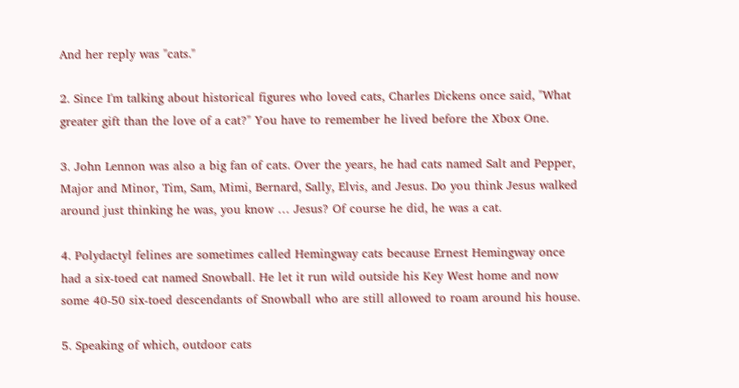And her reply was "cats."

2. Since I'm talking about historical figures who loved cats, Charles Dickens once said, "What greater gift than the love of a cat?" You have to remember he lived before the Xbox One.

3. John Lennon was also a big fan of cats. Over the years, he had cats named Salt and Pepper, Major and Minor, Tim, Sam, Mimi, Bernard, Sally, Elvis, and Jesus. Do you think Jesus walked around just thinking he was, you know … Jesus? Of course he did, he was a cat.

4. Polydactyl felines are sometimes called Hemingway cats because Ernest Hemingway once had a six-toed cat named Snowball. He let it run wild outside his Key West home and now some 40-50 six-toed descendants of Snowball who are still allowed to roam around his house.

5. Speaking of which, outdoor cats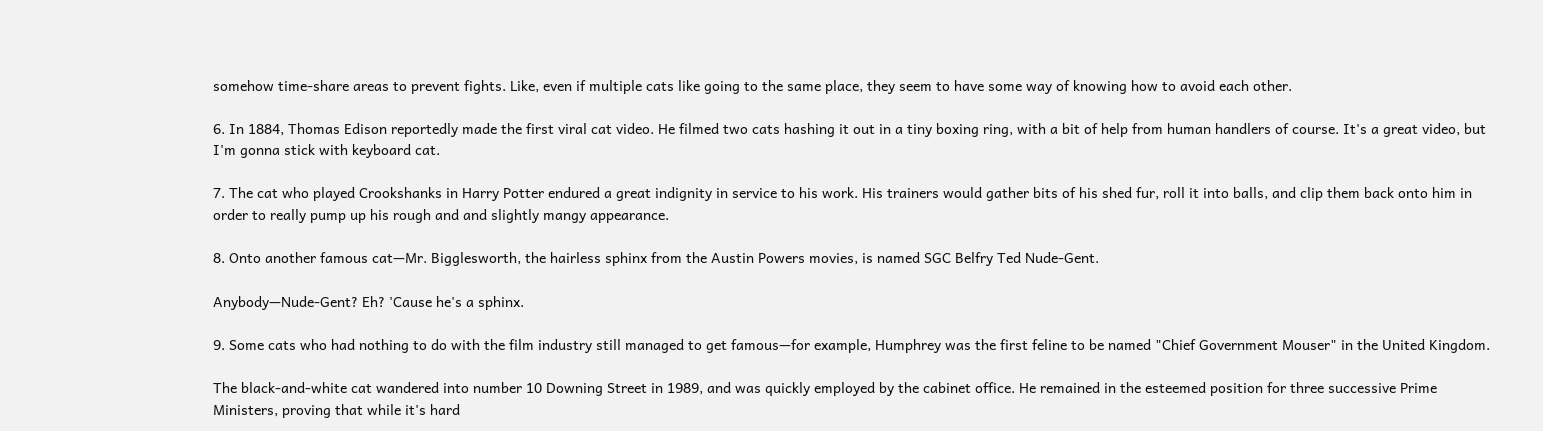somehow time-share areas to prevent fights. Like, even if multiple cats like going to the same place, they seem to have some way of knowing how to avoid each other.

6. In 1884, Thomas Edison reportedly made the first viral cat video. He filmed two cats hashing it out in a tiny boxing ring, with a bit of help from human handlers of course. It's a great video, but I'm gonna stick with keyboard cat.

7. The cat who played Crookshanks in Harry Potter endured a great indignity in service to his work. His trainers would gather bits of his shed fur, roll it into balls, and clip them back onto him in order to really pump up his rough and and slightly mangy appearance.

8. Onto another famous cat—Mr. Bigglesworth, the hairless sphinx from the Austin Powers movies, is named SGC Belfry Ted Nude-Gent.

Anybody—Nude-Gent? Eh? 'Cause he's a sphinx.

9. Some cats who had nothing to do with the film industry still managed to get famous—for example, Humphrey was the first feline to be named "Chief Government Mouser" in the United Kingdom.

The black-and-white cat wandered into number 10 Downing Street in 1989, and was quickly employed by the cabinet office. He remained in the esteemed position for three successive Prime Ministers, proving that while it's hard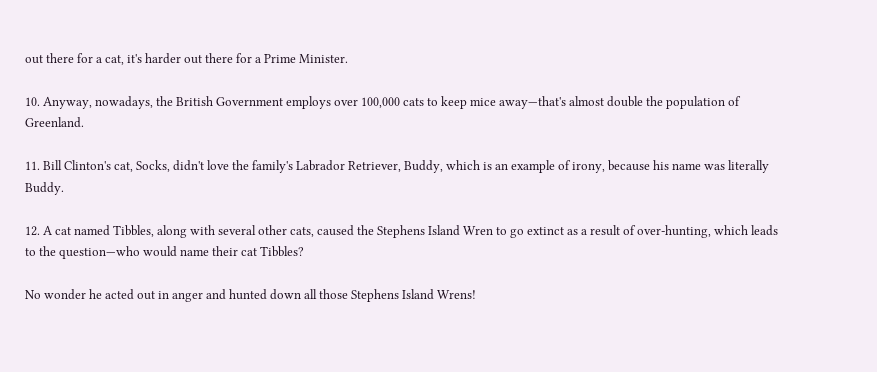out there for a cat, it's harder out there for a Prime Minister.

10. Anyway, nowadays, the British Government employs over 100,000 cats to keep mice away—that's almost double the population of Greenland.

11. Bill Clinton's cat, Socks, didn't love the family's Labrador Retriever, Buddy, which is an example of irony, because his name was literally Buddy.

12. A cat named Tibbles, along with several other cats, caused the Stephens Island Wren to go extinct as a result of over-hunting, which leads to the question—who would name their cat Tibbles?

No wonder he acted out in anger and hunted down all those Stephens Island Wrens!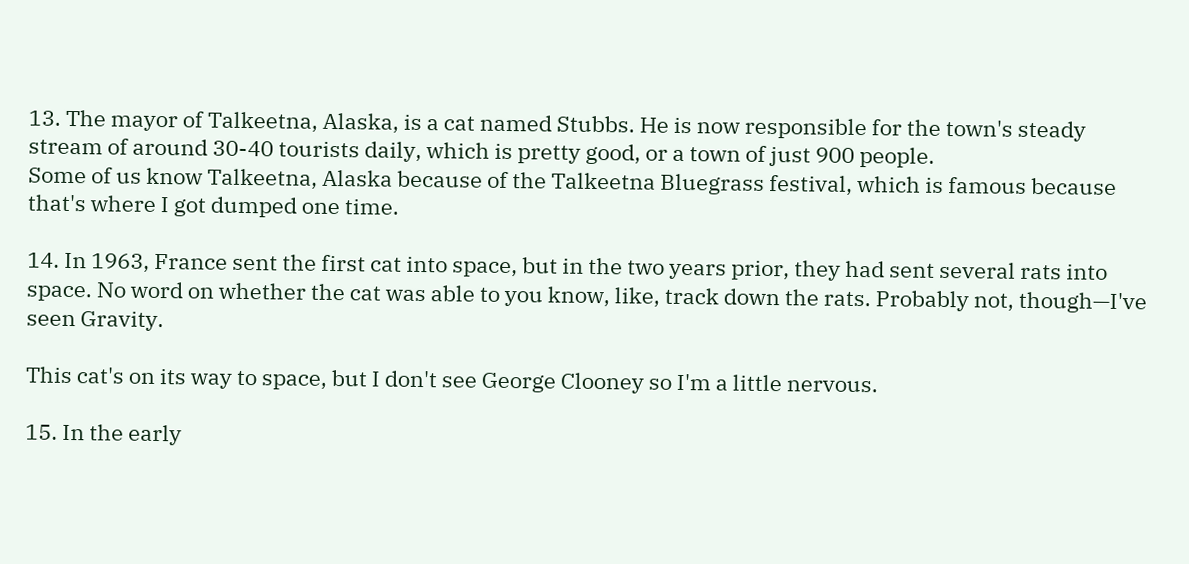13. The mayor of Talkeetna, Alaska, is a cat named Stubbs. He is now responsible for the town's steady stream of around 30-40 tourists daily, which is pretty good, or a town of just 900 people.
Some of us know Talkeetna, Alaska because of the Talkeetna Bluegrass festival, which is famous because that's where I got dumped one time.

14. In 1963, France sent the first cat into space, but in the two years prior, they had sent several rats into space. No word on whether the cat was able to you know, like, track down the rats. Probably not, though—I've seen Gravity.

This cat's on its way to space, but I don't see George Clooney so I'm a little nervous.

15. In the early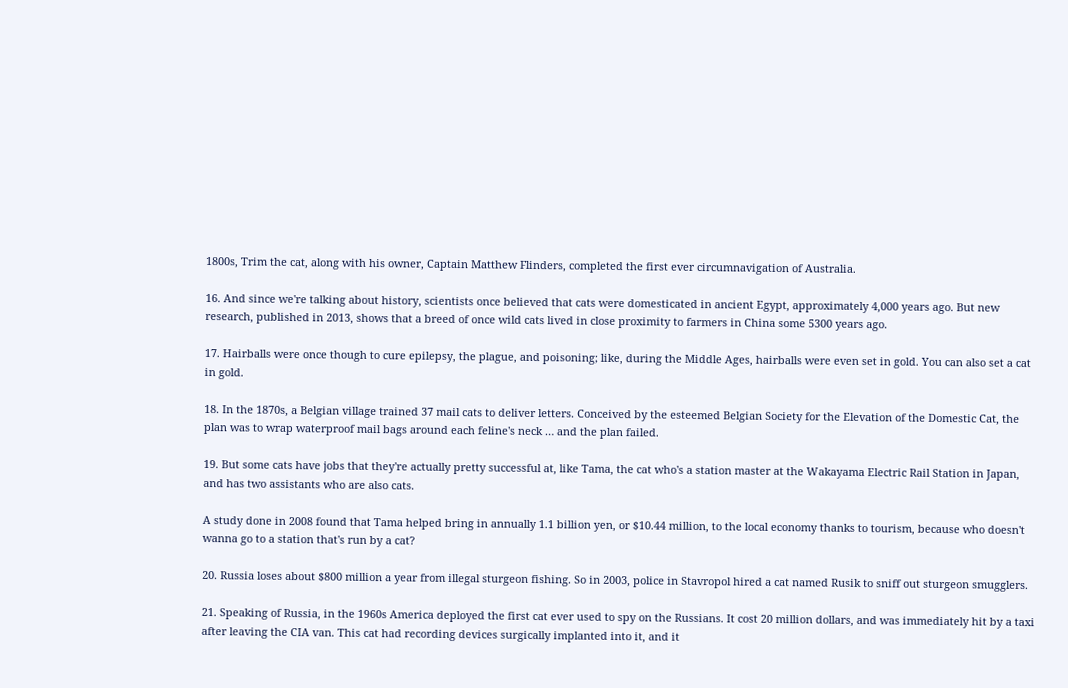1800s, Trim the cat, along with his owner, Captain Matthew Flinders, completed the first ever circumnavigation of Australia.

16. And since we're talking about history, scientists once believed that cats were domesticated in ancient Egypt, approximately 4,000 years ago. But new research, published in 2013, shows that a breed of once wild cats lived in close proximity to farmers in China some 5300 years ago.

17. Hairballs were once though to cure epilepsy, the plague, and poisoning; like, during the Middle Ages, hairballs were even set in gold. You can also set a cat in gold.

18. In the 1870s, a Belgian village trained 37 mail cats to deliver letters. Conceived by the esteemed Belgian Society for the Elevation of the Domestic Cat, the plan was to wrap waterproof mail bags around each feline's neck … and the plan failed.

19. But some cats have jobs that they're actually pretty successful at, like Tama, the cat who's a station master at the Wakayama Electric Rail Station in Japan, and has two assistants who are also cats.

A study done in 2008 found that Tama helped bring in annually 1.1 billion yen, or $10.44 million, to the local economy thanks to tourism, because who doesn't wanna go to a station that's run by a cat?

20. Russia loses about $800 million a year from illegal sturgeon fishing. So in 2003, police in Stavropol hired a cat named Rusik to sniff out sturgeon smugglers.

21. Speaking of Russia, in the 1960s America deployed the first cat ever used to spy on the Russians. It cost 20 million dollars, and was immediately hit by a taxi after leaving the CIA van. This cat had recording devices surgically implanted into it, and it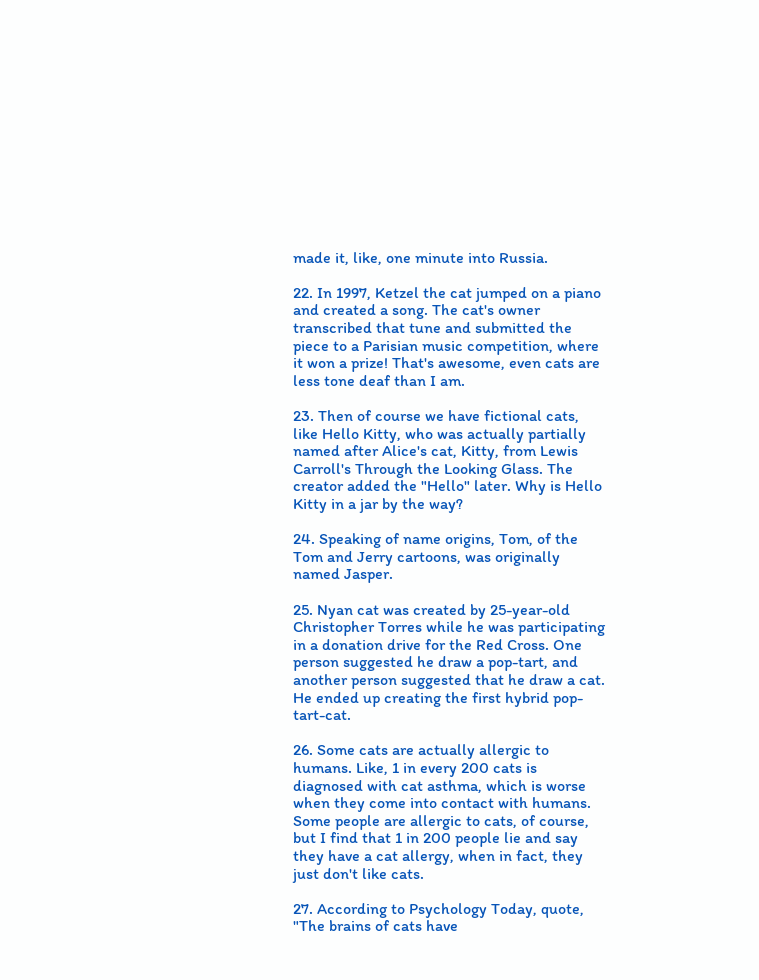made it, like, one minute into Russia.

22. In 1997, Ketzel the cat jumped on a piano and created a song. The cat's owner transcribed that tune and submitted the piece to a Parisian music competition, where it won a prize! That's awesome, even cats are less tone deaf than I am.

23. Then of course we have fictional cats, like Hello Kitty, who was actually partially named after Alice's cat, Kitty, from Lewis Carroll's Through the Looking Glass. The creator added the "Hello" later. Why is Hello Kitty in a jar by the way?

24. Speaking of name origins, Tom, of the Tom and Jerry cartoons, was originally named Jasper.

25. Nyan cat was created by 25-year-old Christopher Torres while he was participating in a donation drive for the Red Cross. One person suggested he draw a pop-tart, and another person suggested that he draw a cat. He ended up creating the first hybrid pop-tart-cat.

26. Some cats are actually allergic to humans. Like, 1 in every 200 cats is diagnosed with cat asthma, which is worse when they come into contact with humans. Some people are allergic to cats, of course, but I find that 1 in 200 people lie and say they have a cat allergy, when in fact, they just don't like cats.

27. According to Psychology Today, quote, "The brains of cats have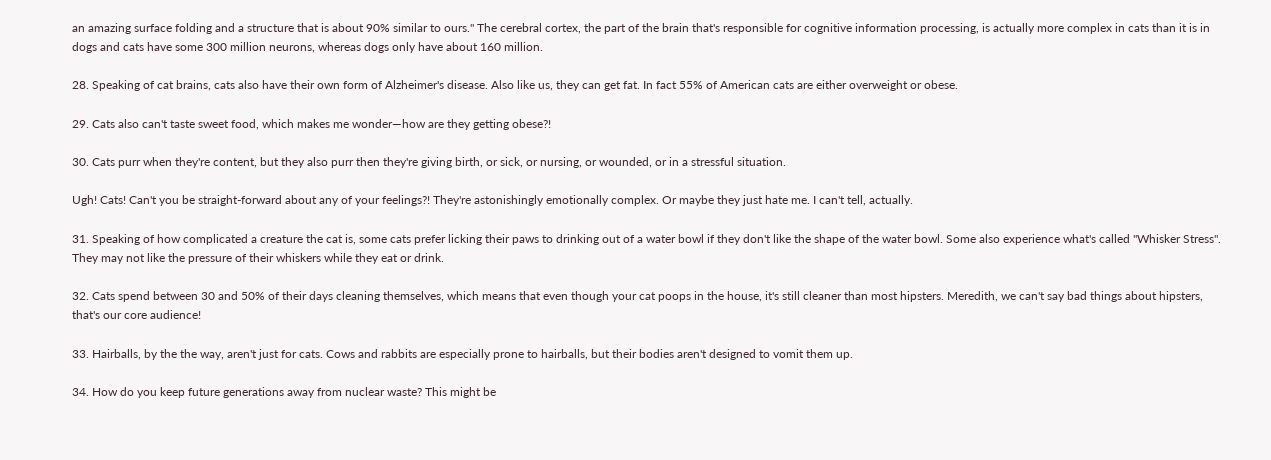an amazing surface folding and a structure that is about 90% similar to ours." The cerebral cortex, the part of the brain that's responsible for cognitive information processing, is actually more complex in cats than it is in dogs and cats have some 300 million neurons, whereas dogs only have about 160 million.

28. Speaking of cat brains, cats also have their own form of Alzheimer's disease. Also like us, they can get fat. In fact 55% of American cats are either overweight or obese.

29. Cats also can't taste sweet food, which makes me wonder—how are they getting obese?!

30. Cats purr when they're content, but they also purr then they're giving birth, or sick, or nursing, or wounded, or in a stressful situation.

Ugh! Cats! Can't you be straight-forward about any of your feelings?! They're astonishingly emotionally complex. Or maybe they just hate me. I can't tell, actually.

31. Speaking of how complicated a creature the cat is, some cats prefer licking their paws to drinking out of a water bowl if they don't like the shape of the water bowl. Some also experience what's called "Whisker Stress". They may not like the pressure of their whiskers while they eat or drink.

32. Cats spend between 30 and 50% of their days cleaning themselves, which means that even though your cat poops in the house, it's still cleaner than most hipsters. Meredith, we can't say bad things about hipsters, that's our core audience!

33. Hairballs, by the the way, aren't just for cats. Cows and rabbits are especially prone to hairballs, but their bodies aren't designed to vomit them up.

34. How do you keep future generations away from nuclear waste? This might be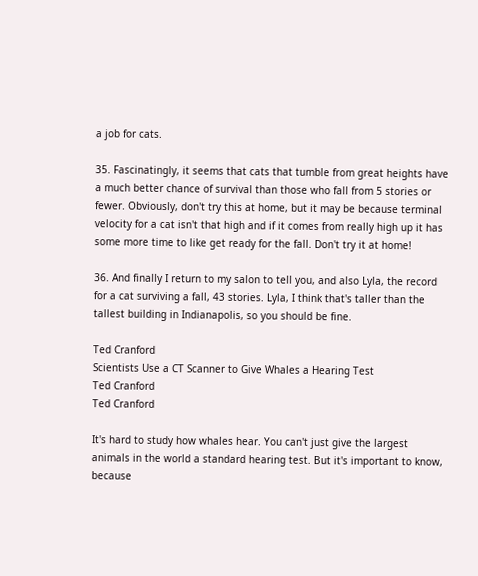a job for cats.

35. Fascinatingly, it seems that cats that tumble from great heights have a much better chance of survival than those who fall from 5 stories or fewer. Obviously, don't try this at home, but it may be because terminal velocity for a cat isn't that high and if it comes from really high up it has some more time to like get ready for the fall. Don't try it at home!

36. And finally I return to my salon to tell you, and also Lyla, the record for a cat surviving a fall, 43 stories. Lyla, I think that's taller than the tallest building in Indianapolis, so you should be fine.

Ted Cranford
Scientists Use a CT Scanner to Give Whales a Hearing Test
Ted Cranford
Ted Cranford

It's hard to study how whales hear. You can't just give the largest animals in the world a standard hearing test. But it's important to know, because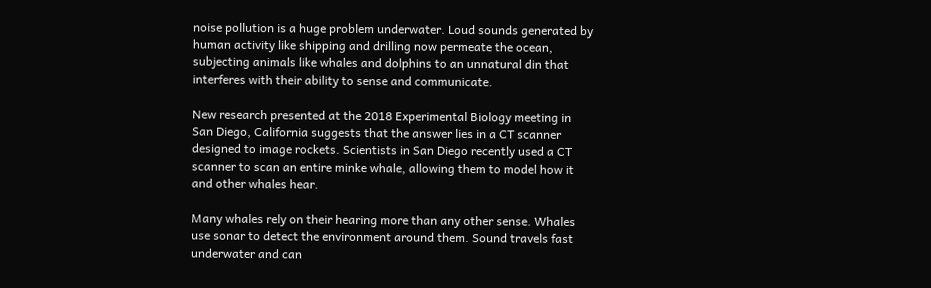noise pollution is a huge problem underwater. Loud sounds generated by human activity like shipping and drilling now permeate the ocean, subjecting animals like whales and dolphins to an unnatural din that interferes with their ability to sense and communicate.

New research presented at the 2018 Experimental Biology meeting in San Diego, California suggests that the answer lies in a CT scanner designed to image rockets. Scientists in San Diego recently used a CT scanner to scan an entire minke whale, allowing them to model how it and other whales hear.

Many whales rely on their hearing more than any other sense. Whales use sonar to detect the environment around them. Sound travels fast underwater and can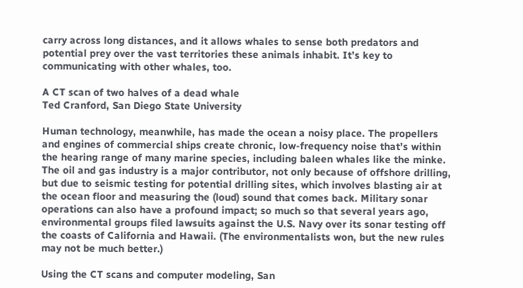carry across long distances, and it allows whales to sense both predators and potential prey over the vast territories these animals inhabit. It’s key to communicating with other whales, too.

A CT scan of two halves of a dead whale
Ted Cranford, San Diego State University

Human technology, meanwhile, has made the ocean a noisy place. The propellers and engines of commercial ships create chronic, low-frequency noise that’s within the hearing range of many marine species, including baleen whales like the minke. The oil and gas industry is a major contributor, not only because of offshore drilling, but due to seismic testing for potential drilling sites, which involves blasting air at the ocean floor and measuring the (loud) sound that comes back. Military sonar operations can also have a profound impact; so much so that several years ago, environmental groups filed lawsuits against the U.S. Navy over its sonar testing off the coasts of California and Hawaii. (The environmentalists won, but the new rules may not be much better.)

Using the CT scans and computer modeling, San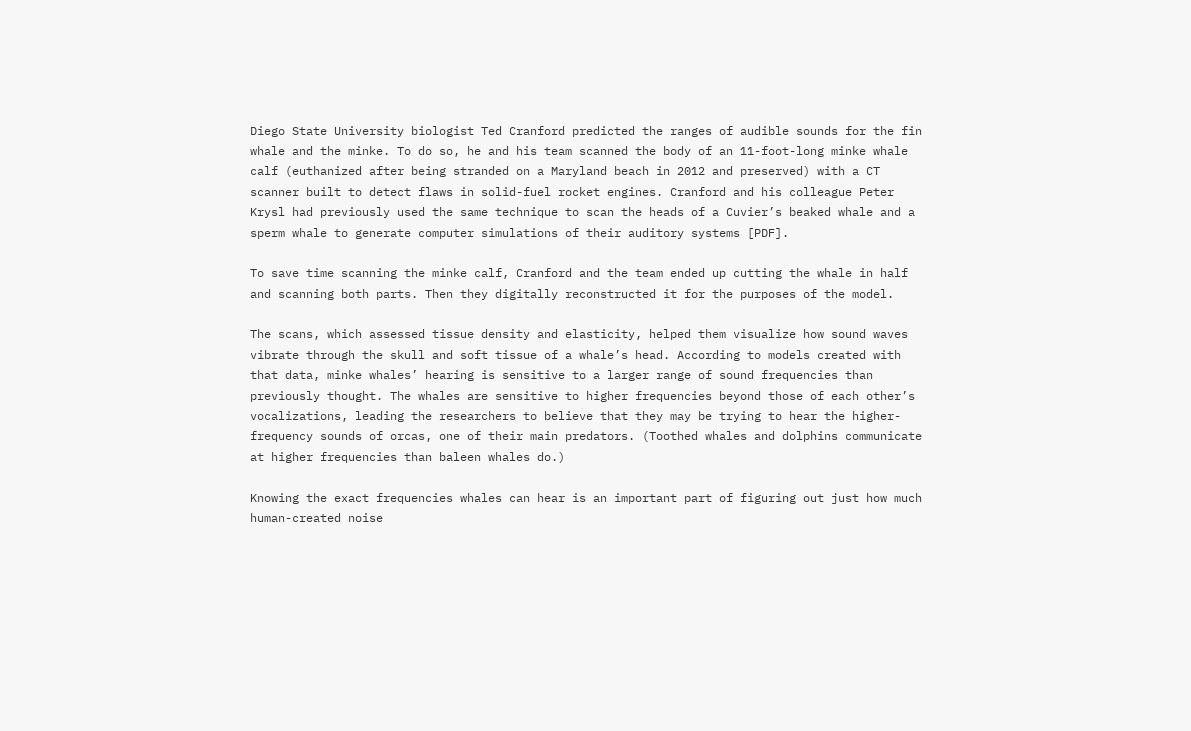Diego State University biologist Ted Cranford predicted the ranges of audible sounds for the fin whale and the minke. To do so, he and his team scanned the body of an 11-foot-long minke whale calf (euthanized after being stranded on a Maryland beach in 2012 and preserved) with a CT scanner built to detect flaws in solid-fuel rocket engines. Cranford and his colleague Peter Krysl had previously used the same technique to scan the heads of a Cuvier’s beaked whale and a sperm whale to generate computer simulations of their auditory systems [PDF].

To save time scanning the minke calf, Cranford and the team ended up cutting the whale in half and scanning both parts. Then they digitally reconstructed it for the purposes of the model.

The scans, which assessed tissue density and elasticity, helped them visualize how sound waves vibrate through the skull and soft tissue of a whale’s head. According to models created with that data, minke whales’ hearing is sensitive to a larger range of sound frequencies than previously thought. The whales are sensitive to higher frequencies beyond those of each other’s vocalizations, leading the researchers to believe that they may be trying to hear the higher-frequency sounds of orcas, one of their main predators. (Toothed whales and dolphins communicate at higher frequencies than baleen whales do.)

Knowing the exact frequencies whales can hear is an important part of figuring out just how much human-created noise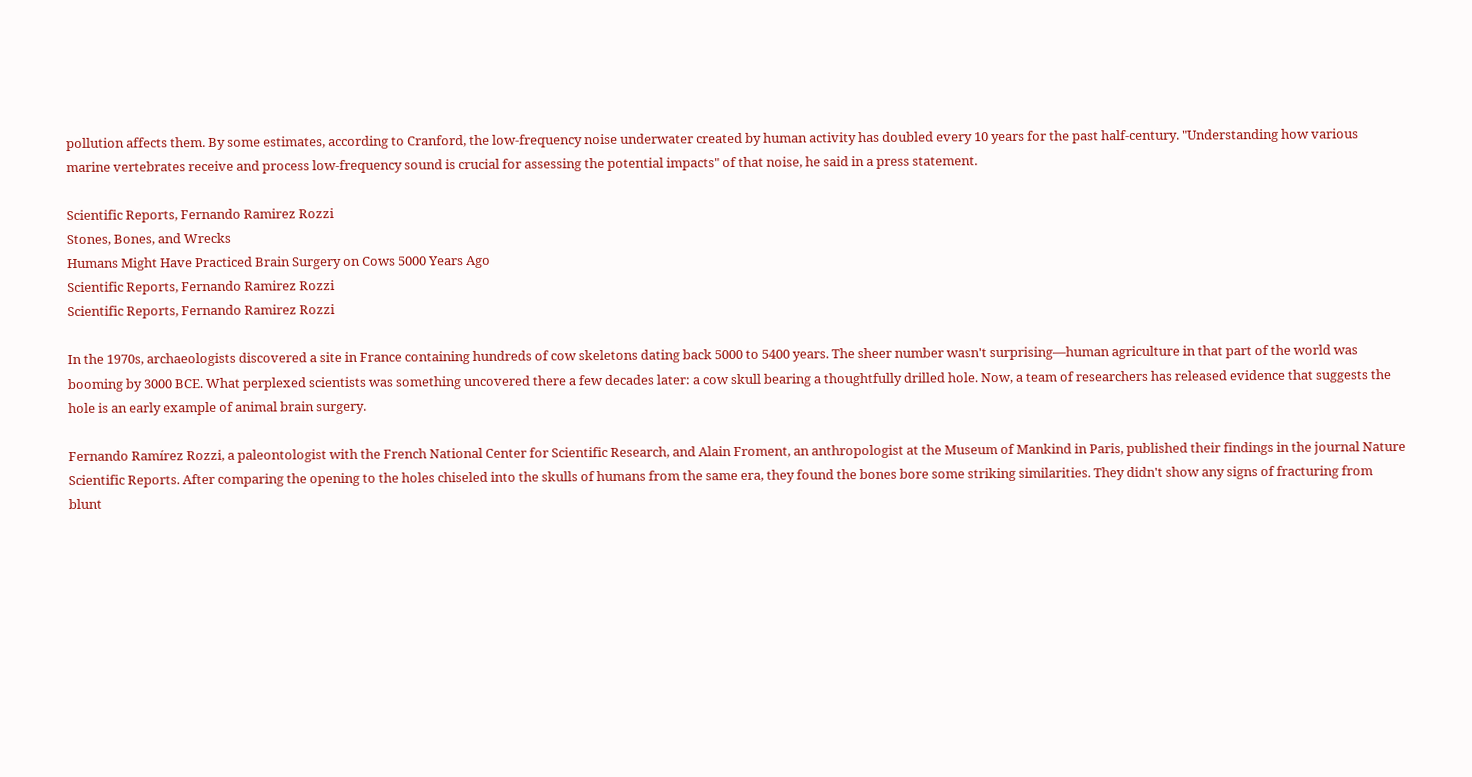pollution affects them. By some estimates, according to Cranford, the low-frequency noise underwater created by human activity has doubled every 10 years for the past half-century. "Understanding how various marine vertebrates receive and process low-frequency sound is crucial for assessing the potential impacts" of that noise, he said in a press statement.

Scientific Reports, Fernando Ramirez Rozzi
Stones, Bones, and Wrecks
Humans Might Have Practiced Brain Surgery on Cows 5000 Years Ago
Scientific Reports, Fernando Ramirez Rozzi
Scientific Reports, Fernando Ramirez Rozzi

In the 1970s, archaeologists discovered a site in France containing hundreds of cow skeletons dating back 5000 to 5400 years. The sheer number wasn't surprising—human agriculture in that part of the world was booming by 3000 BCE. What perplexed scientists was something uncovered there a few decades later: a cow skull bearing a thoughtfully drilled hole. Now, a team of researchers has released evidence that suggests the hole is an early example of animal brain surgery.

Fernando Ramírez Rozzi, a paleontologist with the French National Center for Scientific Research, and Alain Froment, an anthropologist at the Museum of Mankind in Paris, published their findings in the journal Nature Scientific Reports. After comparing the opening to the holes chiseled into the skulls of humans from the same era, they found the bones bore some striking similarities. They didn't show any signs of fracturing from blunt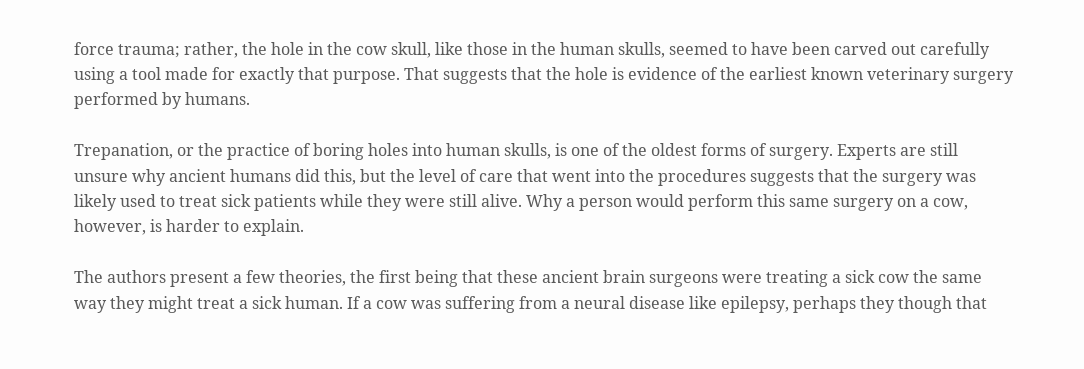force trauma; rather, the hole in the cow skull, like those in the human skulls, seemed to have been carved out carefully using a tool made for exactly that purpose. That suggests that the hole is evidence of the earliest known veterinary surgery performed by humans.

Trepanation, or the practice of boring holes into human skulls, is one of the oldest forms of surgery. Experts are still unsure why ancient humans did this, but the level of care that went into the procedures suggests that the surgery was likely used to treat sick patients while they were still alive. Why a person would perform this same surgery on a cow, however, is harder to explain.

The authors present a few theories, the first being that these ancient brain surgeons were treating a sick cow the same way they might treat a sick human. If a cow was suffering from a neural disease like epilepsy, perhaps they though that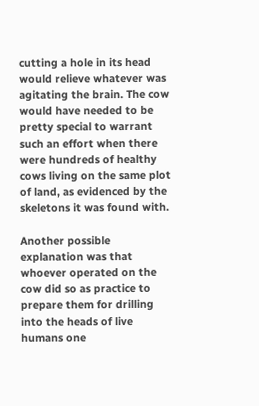cutting a hole in its head would relieve whatever was agitating the brain. The cow would have needed to be pretty special to warrant such an effort when there were hundreds of healthy cows living on the same plot of land, as evidenced by the skeletons it was found with.

Another possible explanation was that whoever operated on the cow did so as practice to prepare them for drilling into the heads of live humans one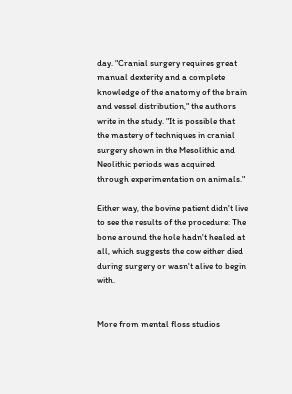day. "Cranial surgery requires great manual dexterity and a complete knowledge of the anatomy of the brain and vessel distribution," the authors write in the study. "It is possible that the mastery of techniques in cranial surgery shown in the Mesolithic and Neolithic periods was acquired through experimentation on animals."

Either way, the bovine patient didn't live to see the results of the procedure: The bone around the hole hadn't healed at all, which suggests the cow either died during surgery or wasn't alive to begin with.


More from mental floss studios